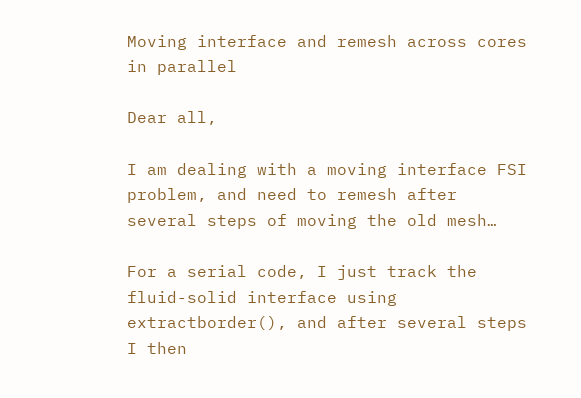Moving interface and remesh across cores in parallel

Dear all,

I am dealing with a moving interface FSI problem, and need to remesh after several steps of moving the old mesh…

For a serial code, I just track the fluid-solid interface using extractborder(), and after several steps I then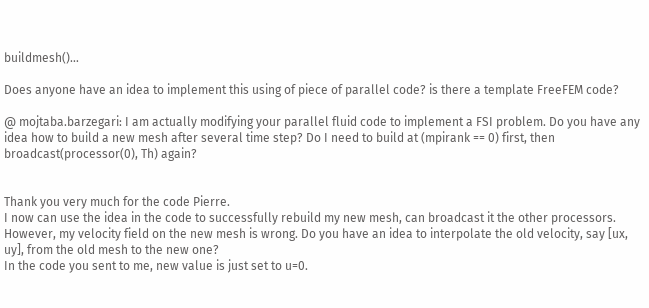buildmesh()…

Does anyone have an idea to implement this using of piece of parallel code? is there a template FreeFEM code?

@ mojtaba.barzegari: I am actually modifying your parallel fluid code to implement a FSI problem. Do you have any idea how to build a new mesh after several time step? Do I need to build at (mpirank == 0) first, then broadcast(processor(0), Th) again?


Thank you very much for the code Pierre.
I now can use the idea in the code to successfully rebuild my new mesh, can broadcast it the other processors.
However, my velocity field on the new mesh is wrong. Do you have an idea to interpolate the old velocity, say [ux, uy], from the old mesh to the new one?
In the code you sent to me, new value is just set to u=0.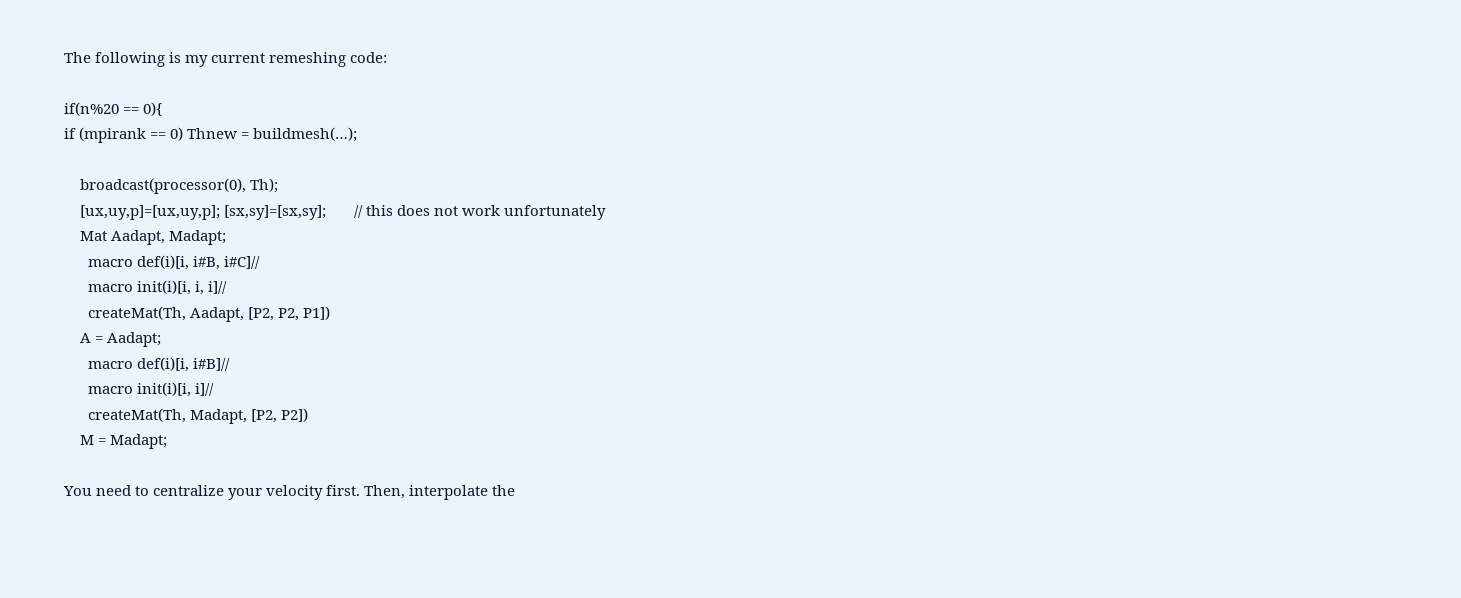The following is my current remeshing code:

if(n%20 == 0){
if (mpirank == 0) Thnew = buildmesh(…);

    broadcast(processor(0), Th);
    [ux,uy,p]=[ux,uy,p]; [sx,sy]=[sx,sy];       // this does not work unfortunately
    Mat Aadapt, Madapt;
      macro def(i)[i, i#B, i#C]//
      macro init(i)[i, i, i]//
      createMat(Th, Aadapt, [P2, P2, P1])
    A = Aadapt;
      macro def(i)[i, i#B]//
      macro init(i)[i, i]//
      createMat(Th, Madapt, [P2, P2])
    M = Madapt;

You need to centralize your velocity first. Then, interpolate the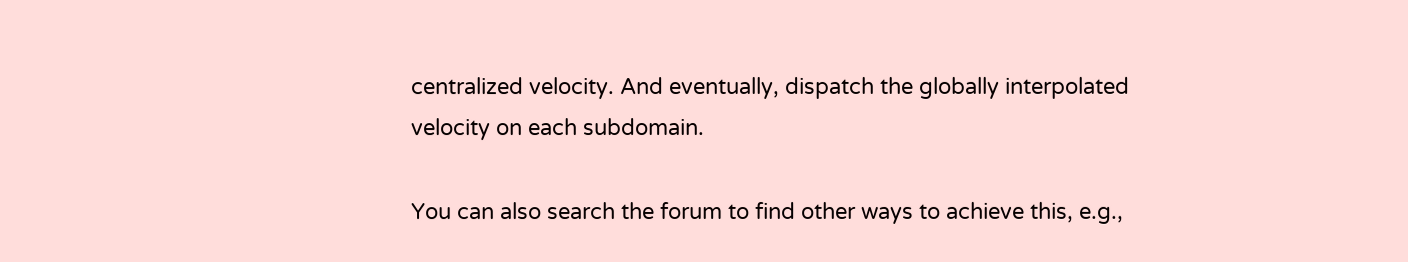centralized velocity. And eventually, dispatch the globally interpolated velocity on each subdomain.

You can also search the forum to find other ways to achieve this, e.g.,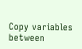Copy variables between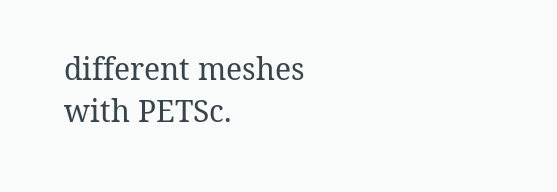different meshes with PETSc.